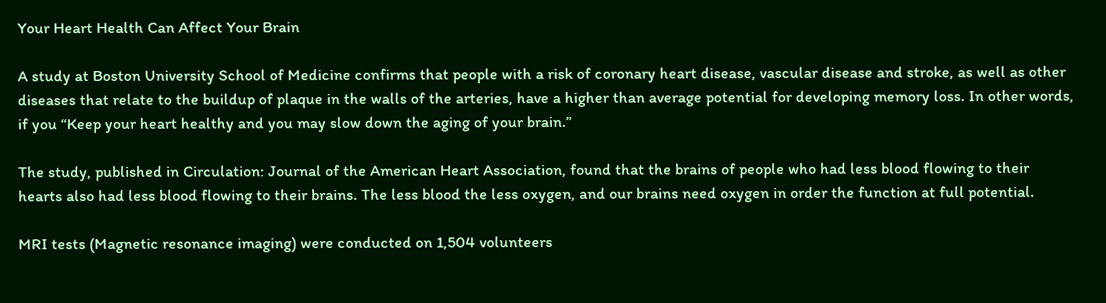Your Heart Health Can Affect Your Brain

A study at Boston University School of Medicine confirms that people with a risk of coronary heart disease, vascular disease and stroke, as well as other diseases that relate to the buildup of plaque in the walls of the arteries, have a higher than average potential for developing memory loss. In other words, if you “Keep your heart healthy and you may slow down the aging of your brain.”

The study, published in Circulation: Journal of the American Heart Association, found that the brains of people who had less blood flowing to their hearts also had less blood flowing to their brains. The less blood the less oxygen, and our brains need oxygen in order the function at full potential.

MRI tests (Magnetic resonance imaging) were conducted on 1,504 volunteers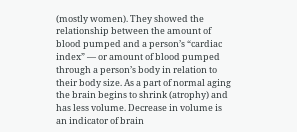(mostly women). They showed the relationship between the amount of blood pumped and a person’s “cardiac index” — or amount of blood pumped through a person’s body in relation to their body size. As a part of normal aging the brain begins to shrink (atrophy) and has less volume. Decrease in volume is an indicator of brain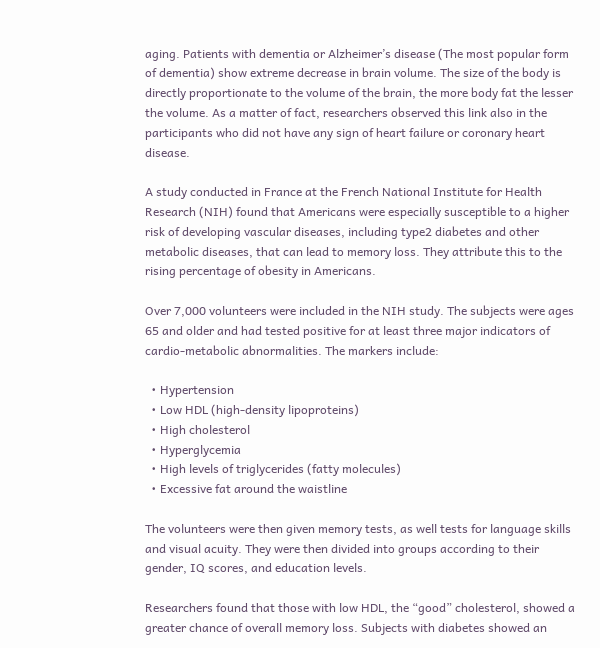aging. Patients with dementia or Alzheimer’s disease (The most popular form of dementia) show extreme decrease in brain volume. The size of the body is directly proportionate to the volume of the brain, the more body fat the lesser the volume. As a matter of fact, researchers observed this link also in the participants who did not have any sign of heart failure or coronary heart disease.

A study conducted in France at the French National Institute for Health Research (NIH) found that Americans were especially susceptible to a higher risk of developing vascular diseases, including type2 diabetes and other metabolic diseases, that can lead to memory loss. They attribute this to the rising percentage of obesity in Americans.

Over 7,000 volunteers were included in the NIH study. The subjects were ages 65 and older and had tested positive for at least three major indicators of cardio-metabolic abnormalities. The markers include:

  • Hypertension
  • Low HDL (high-density lipoproteins)
  • High cholesterol
  • Hyperglycemia
  • High levels of triglycerides (fatty molecules)
  • Excessive fat around the waistline

The volunteers were then given memory tests, as well tests for language skills and visual acuity. They were then divided into groups according to their gender, IQ scores, and education levels.

Researchers found that those with low HDL, the “good” cholesterol, showed a greater chance of overall memory loss. Subjects with diabetes showed an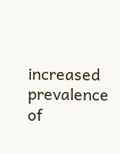increased prevalence of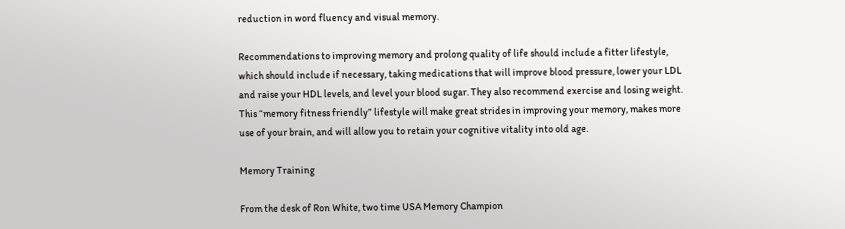reduction in word fluency and visual memory.

Recommendations to improving memory and prolong quality of life should include a fitter lifestyle, which should include if necessary, taking medications that will improve blood pressure, lower your LDL and raise your HDL levels, and level your blood sugar. They also recommend exercise and losing weight. This “memory fitness friendly” lifestyle will make great strides in improving your memory, makes more use of your brain, and will allow you to retain your cognitive vitality into old age.

Memory Training

From the desk of Ron White, two time USA Memory Champion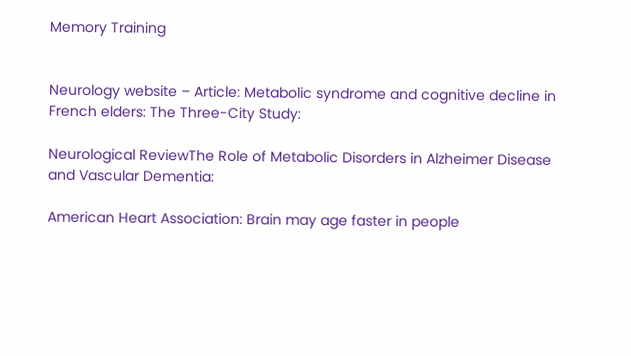Memory Training


Neurology website – Article: Metabolic syndrome and cognitive decline in French elders: The Three-City Study:

Neurological ReviewThe Role of Metabolic Disorders in Alzheimer Disease and Vascular Dementia:

American Heart Association: Brain may age faster in people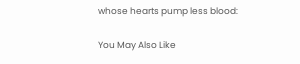whose hearts pump less blood:

You May Also Like